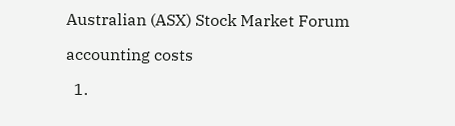Australian (ASX) Stock Market Forum

accounting costs

  1.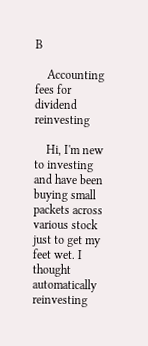B

    Accounting fees for dividend reinvesting

    Hi, I'm new to investing and have been buying small packets across various stock just to get my feet wet. I thought automatically reinvesting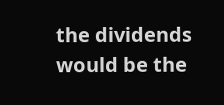the dividends would be the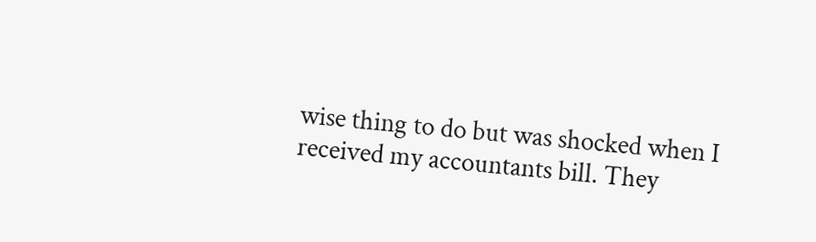wise thing to do but was shocked when I received my accountants bill. They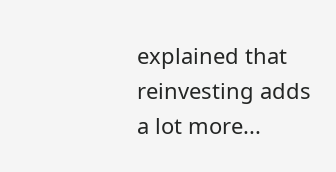explained that reinvesting adds a lot more...